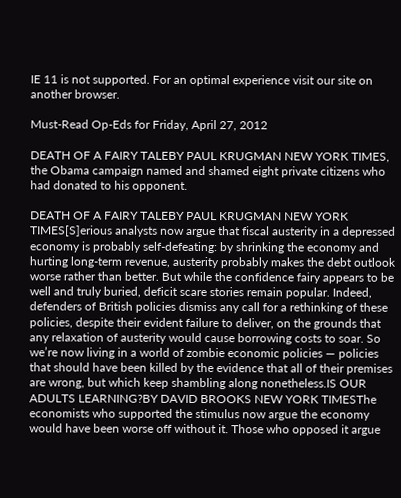IE 11 is not supported. For an optimal experience visit our site on another browser.

Must-Read Op-Eds for Friday, April 27, 2012

DEATH OF A FAIRY TALEBY PAUL KRUGMAN NEW YORK TIMES, the Obama campaign named and shamed eight private citizens who had donated to his opponent.

DEATH OF A FAIRY TALEBY PAUL KRUGMAN NEW YORK TIMES[S]erious analysts now argue that fiscal austerity in a depressed economy is probably self-defeating: by shrinking the economy and hurting long-term revenue, austerity probably makes the debt outlook worse rather than better. But while the confidence fairy appears to be well and truly buried, deficit scare stories remain popular. Indeed, defenders of British policies dismiss any call for a rethinking of these policies, despite their evident failure to deliver, on the grounds that any relaxation of austerity would cause borrowing costs to soar. So we’re now living in a world of zombie economic policies — policies that should have been killed by the evidence that all of their premises are wrong, but which keep shambling along nonetheless.IS OUR ADULTS LEARNING?BY DAVID BROOKS NEW YORK TIMESThe economists who supported the stimulus now argue the economy would have been worse off without it. Those who opposed it argue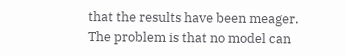that the results have been meager. The problem is that no model can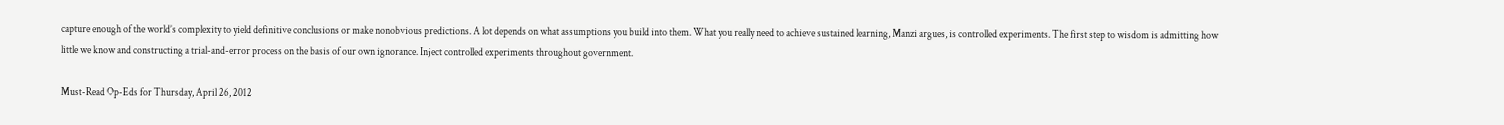capture enough of the world’s complexity to yield definitive conclusions or make nonobvious predictions. A lot depends on what assumptions you build into them. What you really need to achieve sustained learning, Manzi argues, is controlled experiments. The first step to wisdom is admitting how little we know and constructing a trial-and-error process on the basis of our own ignorance. Inject controlled experiments throughout government.

Must-Read Op-Eds for Thursday, April 26, 2012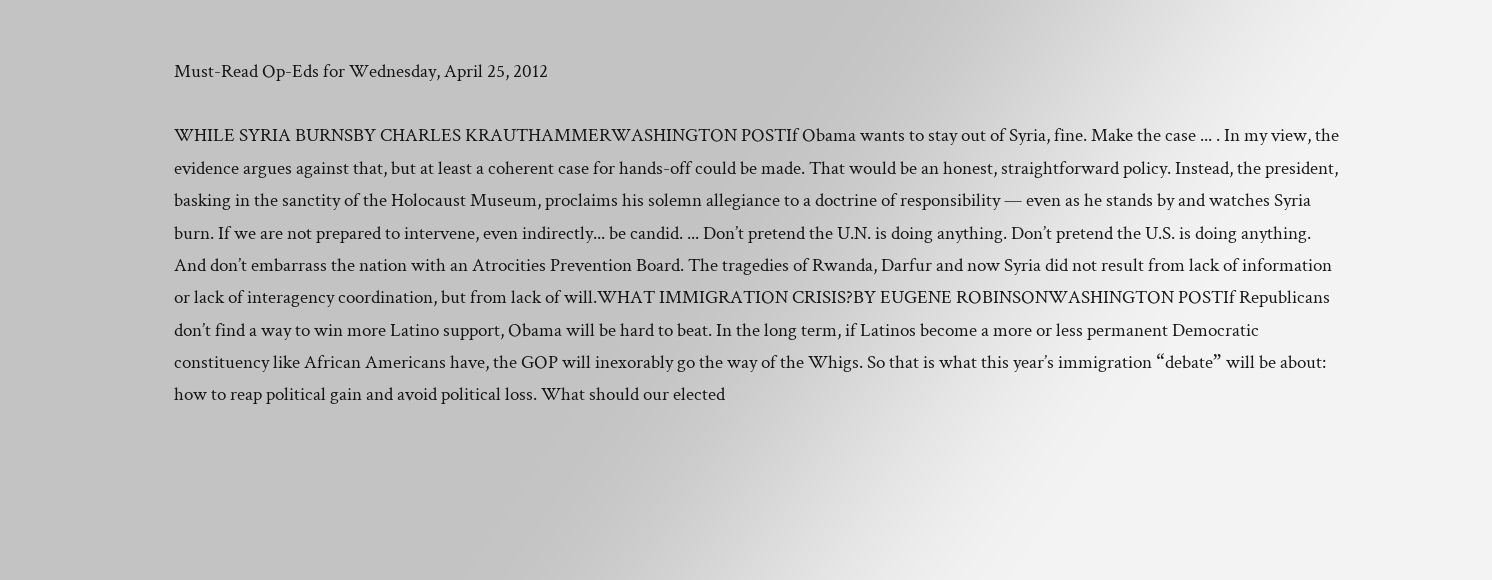Must-Read Op-Eds for Wednesday, April 25, 2012

WHILE SYRIA BURNSBY CHARLES KRAUTHAMMERWASHINGTON POSTIf Obama wants to stay out of Syria, fine. Make the case ... . In my view, the evidence argues against that, but at least a coherent case for hands-off could be made. That would be an honest, straightforward policy. Instead, the president, basking in the sanctity of the Holocaust Museum, proclaims his solemn allegiance to a doctrine of responsibility — even as he stands by and watches Syria burn. If we are not prepared to intervene, even indirectly... be candid. ... Don’t pretend the U.N. is doing anything. Don’t pretend the U.S. is doing anything. And don’t embarrass the nation with an Atrocities Prevention Board. The tragedies of Rwanda, Darfur and now Syria did not result from lack of information or lack of interagency coordination, but from lack of will.WHAT IMMIGRATION CRISIS?BY EUGENE ROBINSONWASHINGTON POSTIf Republicans don’t find a way to win more Latino support, Obama will be hard to beat. In the long term, if Latinos become a more or less permanent Democratic constituency like African Americans have, the GOP will inexorably go the way of the Whigs. So that is what this year’s immigration “debate” will be about: how to reap political gain and avoid political loss. What should our elected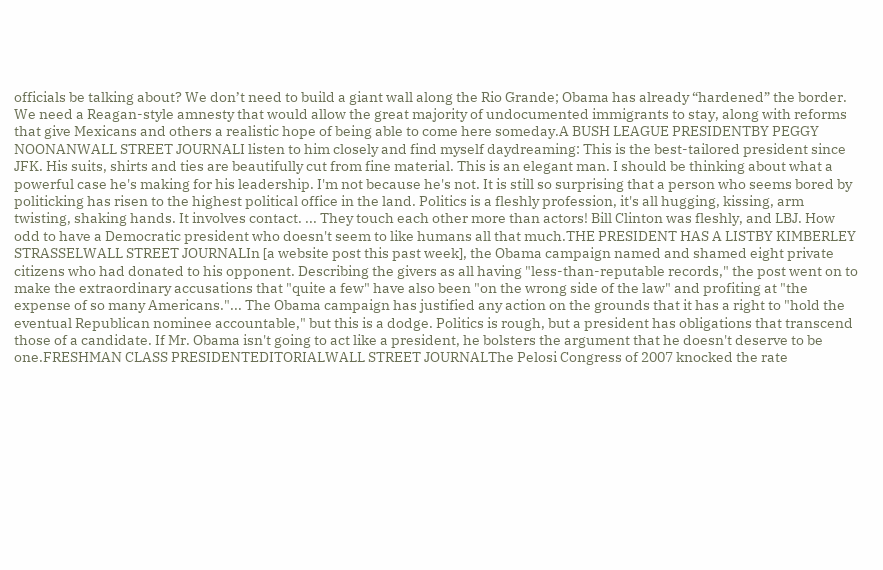officials be talking about? We don’t need to build a giant wall along the Rio Grande; Obama has already “hardened” the border. We need a Reagan-style amnesty that would allow the great majority of undocumented immigrants to stay, along with reforms that give Mexicans and others a realistic hope of being able to come here someday.A BUSH LEAGUE PRESIDENTBY PEGGY NOONANWALL STREET JOURNALI listen to him closely and find myself daydreaming: This is the best-tailored president since JFK. His suits, shirts and ties are beautifully cut from fine material. This is an elegant man. I should be thinking about what a powerful case he's making for his leadership. I'm not because he's not. It is still so surprising that a person who seems bored by politicking has risen to the highest political office in the land. Politics is a fleshly profession, it's all hugging, kissing, arm twisting, shaking hands. It involves contact. ... They touch each other more than actors! Bill Clinton was fleshly, and LBJ. How odd to have a Democratic president who doesn't seem to like humans all that much.THE PRESIDENT HAS A LISTBY KIMBERLEY STRASSELWALL STREET JOURNALIn [a website post this past week], the Obama campaign named and shamed eight private citizens who had donated to his opponent. Describing the givers as all having "less-than-reputable records," the post went on to make the extraordinary accusations that "quite a few" have also been "on the wrong side of the law" and profiting at "the expense of so many Americans."... The Obama campaign has justified any action on the grounds that it has a right to "hold the eventual Republican nominee accountable," but this is a dodge. Politics is rough, but a president has obligations that transcend those of a candidate. If Mr. Obama isn't going to act like a president, he bolsters the argument that he doesn't deserve to be one.FRESHMAN CLASS PRESIDENTEDITORIALWALL STREET JOURNALThe Pelosi Congress of 2007 knocked the rate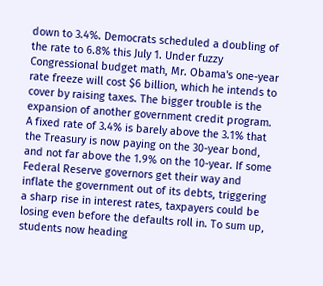down to 3.4%. Democrats scheduled a doubling of the rate to 6.8% this July 1. Under fuzzy Congressional budget math, Mr. Obama's one-year rate freeze will cost $6 billion, which he intends to cover by raising taxes. The bigger trouble is the expansion of another government credit program. A fixed rate of 3.4% is barely above the 3.1% that the Treasury is now paying on the 30-year bond, and not far above the 1.9% on the 10-year. If some Federal Reserve governors get their way and inflate the government out of its debts, triggering a sharp rise in interest rates, taxpayers could be losing even before the defaults roll in. To sum up, students now heading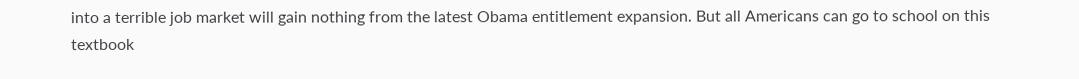into a terrible job market will gain nothing from the latest Obama entitlement expansion. But all Americans can go to school on this textbook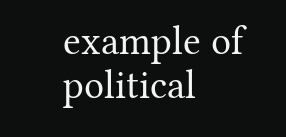example of political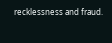recklessness and fraud.